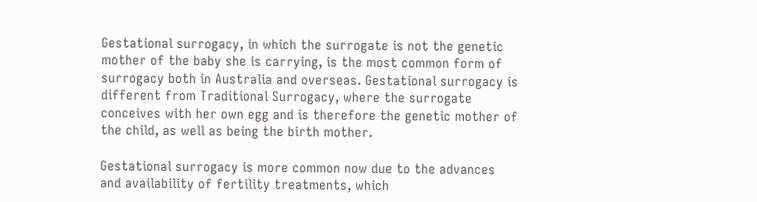Gestational surrogacy, in which the surrogate is not the genetic mother of the baby she is carrying, is the most common form of surrogacy both in Australia and overseas. Gestational surrogacy is different from Traditional Surrogacy, where the surrogate conceives with her own egg and is therefore the genetic mother of the child, as well as being the birth mother.

Gestational surrogacy is more common now due to the advances and availability of fertility treatments, which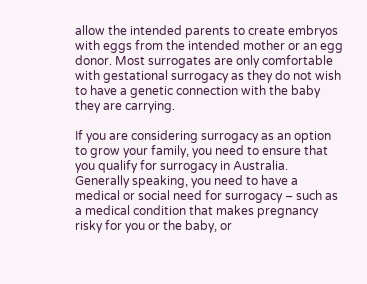allow the intended parents to create embryos with eggs from the intended mother or an egg donor. Most surrogates are only comfortable with gestational surrogacy as they do not wish to have a genetic connection with the baby they are carrying.

If you are considering surrogacy as an option to grow your family, you need to ensure that you qualify for surrogacy in Australia. Generally speaking, you need to have a medical or social need for surrogacy – such as a medical condition that makes pregnancy risky for you or the baby, or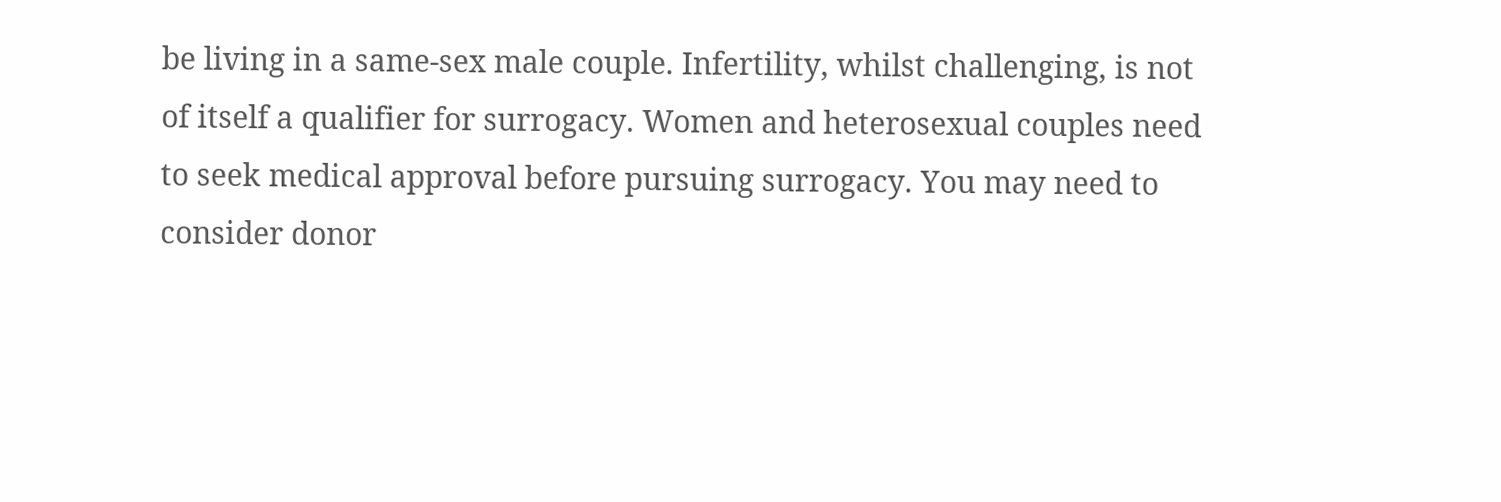be living in a same-sex male couple. Infertility, whilst challenging, is not of itself a qualifier for surrogacy. Women and heterosexual couples need to seek medical approval before pursuing surrogacy. You may need to consider donor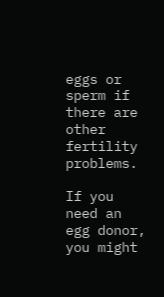eggs or sperm if there are other fertility problems.

If you need an egg donor, you might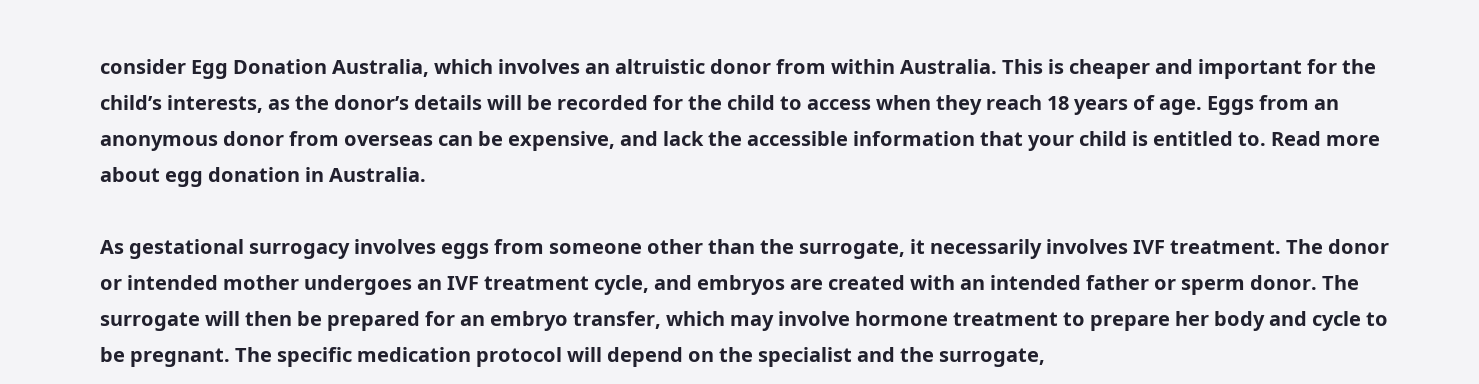consider Egg Donation Australia, which involves an altruistic donor from within Australia. This is cheaper and important for the child’s interests, as the donor’s details will be recorded for the child to access when they reach 18 years of age. Eggs from an anonymous donor from overseas can be expensive, and lack the accessible information that your child is entitled to. Read more about egg donation in Australia.

As gestational surrogacy involves eggs from someone other than the surrogate, it necessarily involves IVF treatment. The donor or intended mother undergoes an IVF treatment cycle, and embryos are created with an intended father or sperm donor. The surrogate will then be prepared for an embryo transfer, which may involve hormone treatment to prepare her body and cycle to be pregnant. The specific medication protocol will depend on the specialist and the surrogate,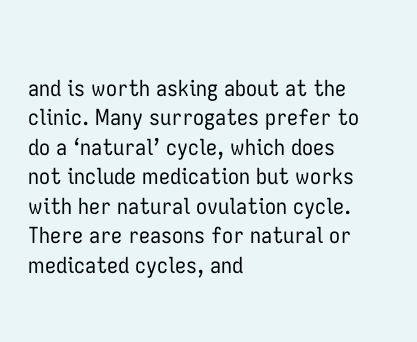and is worth asking about at the clinic. Many surrogates prefer to do a ‘natural’ cycle, which does not include medication but works with her natural ovulation cycle. There are reasons for natural or medicated cycles, and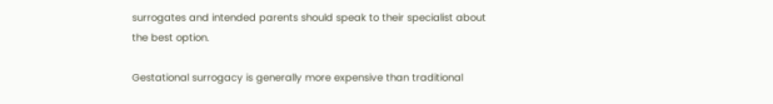surrogates and intended parents should speak to their specialist about the best option.

Gestational surrogacy is generally more expensive than traditional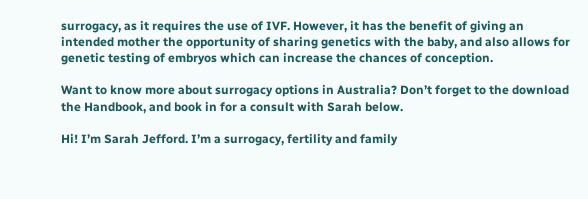surrogacy, as it requires the use of IVF. However, it has the benefit of giving an intended mother the opportunity of sharing genetics with the baby, and also allows for genetic testing of embryos which can increase the chances of conception.

Want to know more about surrogacy options in Australia? Don’t forget to the download the Handbook, and book in for a consult with Sarah below.

Hi! I’m Sarah Jefford. I’m a surrogacy, fertility and family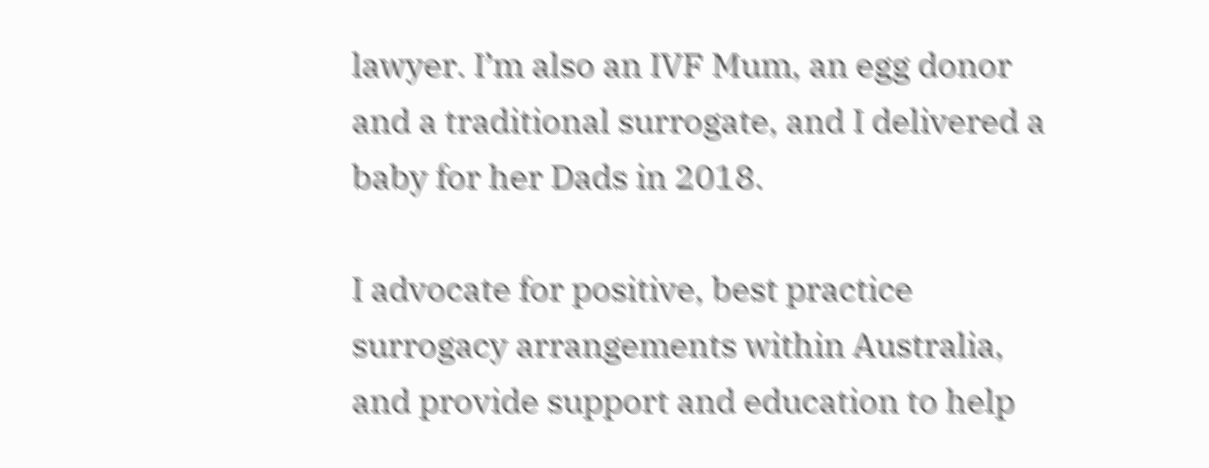lawyer. I’m also an IVF Mum, an egg donor and a traditional surrogate, and I delivered a baby for her Dads in 2018.

I advocate for positive, best practice surrogacy arrangements within Australia, and provide support and education to help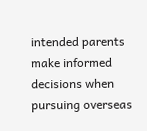intended parents make informed decisions when pursuing overseas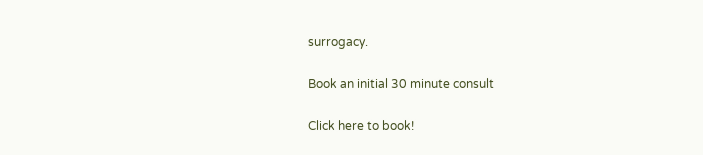surrogacy.

Book an initial 30 minute consult

Click here to book!